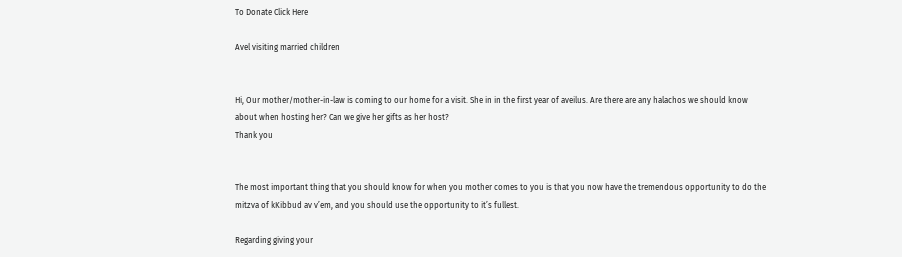To Donate Click Here

Avel visiting married children


Hi, Our mother/mother-in-law is coming to our home for a visit. She in in the first year of aveilus. Are there are any halachos we should know about when hosting her? Can we give her gifts as her host?
Thank you


The most important thing that you should know for when you mother comes to you is that you now have the tremendous opportunity to do the mitzva of kKibbud av v’em, and you should use the opportunity to it’s fullest.

Regarding giving your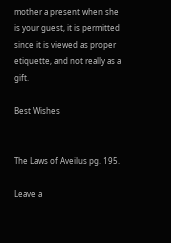mother a present when she is your guest, it is permitted since it is viewed as proper etiquette, and not really as a gift.

Best Wishes


The Laws of Aveilus pg. 195.

Leave a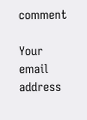comment

Your email address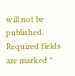will not be published. Required fields are marked *